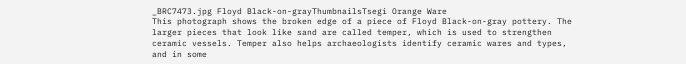_BRC7473.jpg Floyd Black-on-grayThumbnailsTsegi Orange Ware
This photograph shows the broken edge of a piece of Floyd Black-on-gray pottery. The larger pieces that look like sand are called temper, which is used to strengthen ceramic vessels. Temper also helps archaeologists identify ceramic wares and types, and in some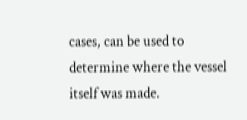cases, can be used to determine where the vessel itself was made.